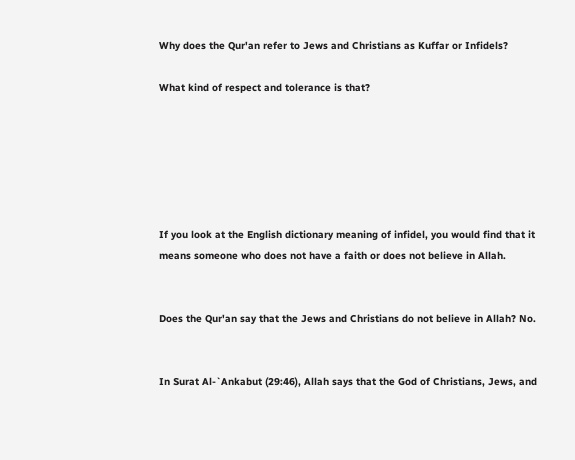Why does the Qur'an refer to Jews and Christians as Kuffar or Infidels?

What kind of respect and tolerance is that?






If you look at the English dictionary meaning of infidel, you would find that it means someone who does not have a faith or does not believe in Allah.


Does the Qur'an say that the Jews and Christians do not believe in Allah? No.


In Surat Al-`Ankabut (29:46), Allah says that the God of Christians, Jews, and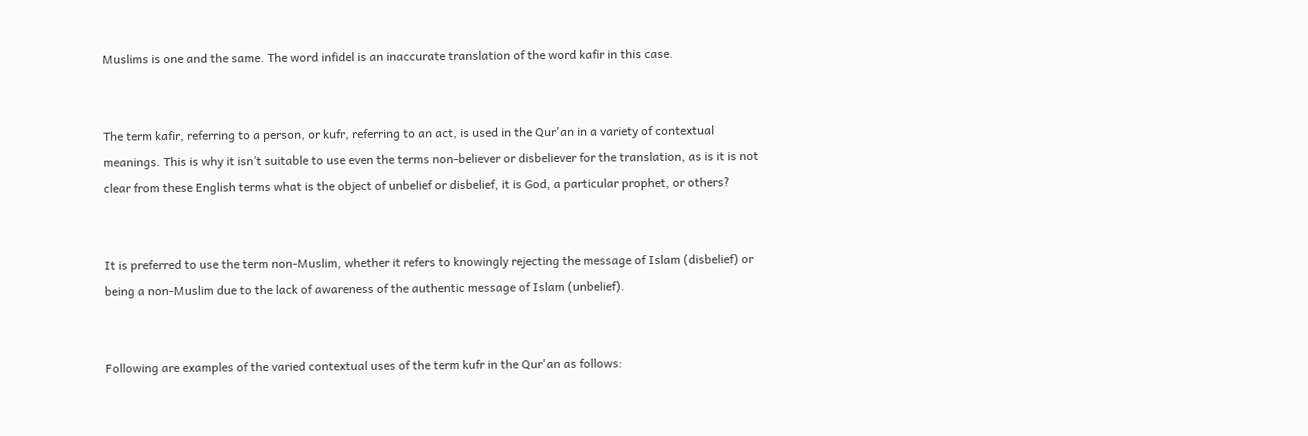Muslims is one and the same. The word infidel is an inaccurate translation of the word kafir in this case.


The term kafir, referring to a person, or kufr, referring to an act, is used in the Qur'an in a variety of contextual meanings. This is why it isn’t suitable to use even the terms non-believer or disbeliever for the translation, as is it is not clear from these English terms what is the object of unbelief or disbelief, it is God, a particular prophet, or others?


It is preferred to use the term non-Muslim, whether it refers to knowingly rejecting the message of Islam (disbelief) or being a non-Muslim due to the lack of awareness of the authentic message of Islam (unbelief).


Following are examples of the varied contextual uses of the term kufr in the Qur'an as follows: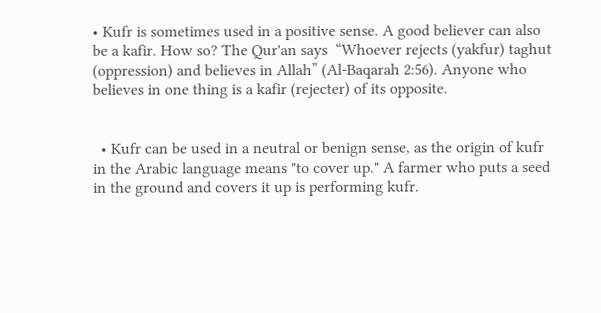• Kufr is sometimes used in a positive sense. A good believer can also be a kafir. How so? The Qur'an says  “Whoever rejects (yakfur) taghut (oppression) and believes in Allah” (Al-Baqarah 2:56). Anyone who believes in one thing is a kafir (rejecter) of its opposite.


  • Kufr can be used in a neutral or benign sense, as the origin of kufr in the Arabic language means "to cover up." A farmer who puts a seed in the ground and covers it up is performing kufr.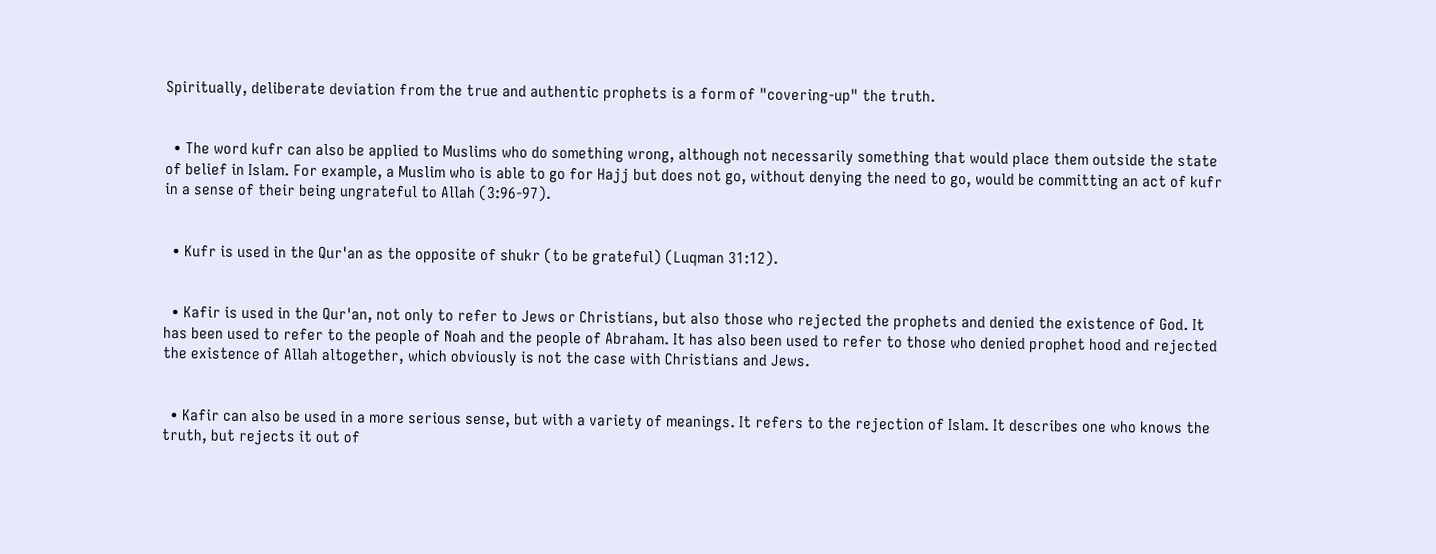Spiritually, deliberate deviation from the true and authentic prophets is a form of "covering-up" the truth.


  • The word kufr can also be applied to Muslims who do something wrong, although not necessarily something that would place them outside the state of belief in Islam. For example, a Muslim who is able to go for Hajj but does not go, without denying the need to go, would be committing an act of kufr in a sense of their being ungrateful to Allah (3:96-97).


  • Kufr is used in the Qur'an as the opposite of shukr (to be grateful) (Luqman 31:12).


  • Kafir is used in the Qur'an, not only to refer to Jews or Christians, but also those who rejected the prophets and denied the existence of God. It has been used to refer to the people of Noah and the people of Abraham. It has also been used to refer to those who denied prophet hood and rejected the existence of Allah altogether, which obviously is not the case with Christians and Jews.


  • Kafir can also be used in a more serious sense, but with a variety of meanings. It refers to the rejection of Islam. It describes one who knows the truth, but rejects it out of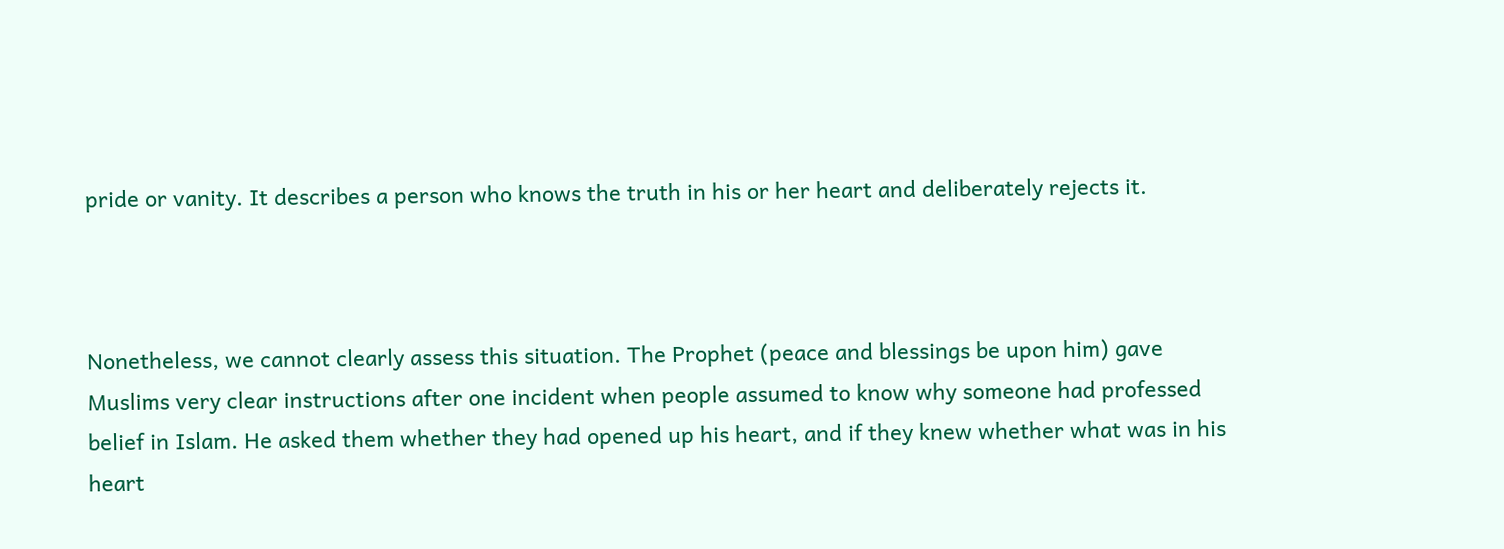pride or vanity. It describes a person who knows the truth in his or her heart and deliberately rejects it.



Nonetheless, we cannot clearly assess this situation. The Prophet (peace and blessings be upon him) gave Muslims very clear instructions after one incident when people assumed to know why someone had professed belief in Islam. He asked them whether they had opened up his heart, and if they knew whether what was in his heart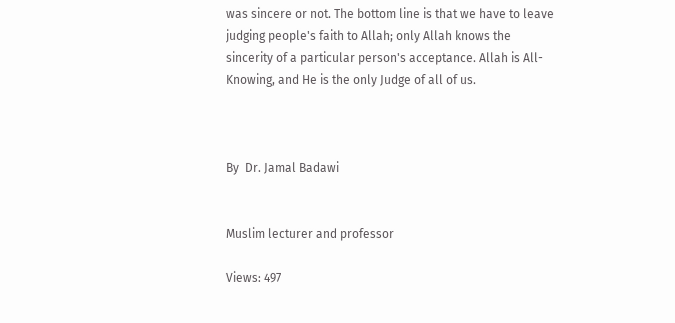was sincere or not. The bottom line is that we have to leave judging people's faith to Allah; only Allah knows the sincerity of a particular person's acceptance. Allah is All-Knowing, and He is the only Judge of all of us.



By  Dr. Jamal Badawi


Muslim lecturer and professor

Views: 497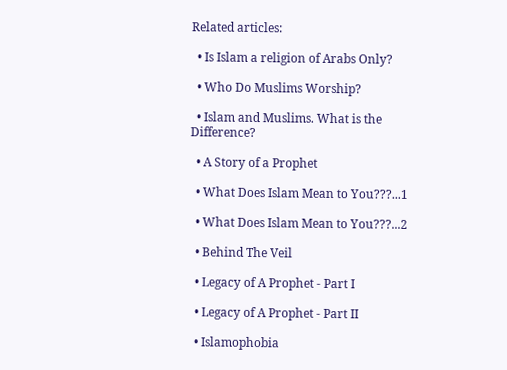Related articles:

  • Is Islam a religion of Arabs Only?

  • Who Do Muslims Worship?

  • Islam and Muslims. What is the Difference?

  • A Story of a Prophet

  • What Does Islam Mean to You???...1

  • What Does Islam Mean to You???...2

  • Behind The Veil

  • Legacy of A Prophet - Part I

  • Legacy of A Prophet - Part II

  • Islamophobia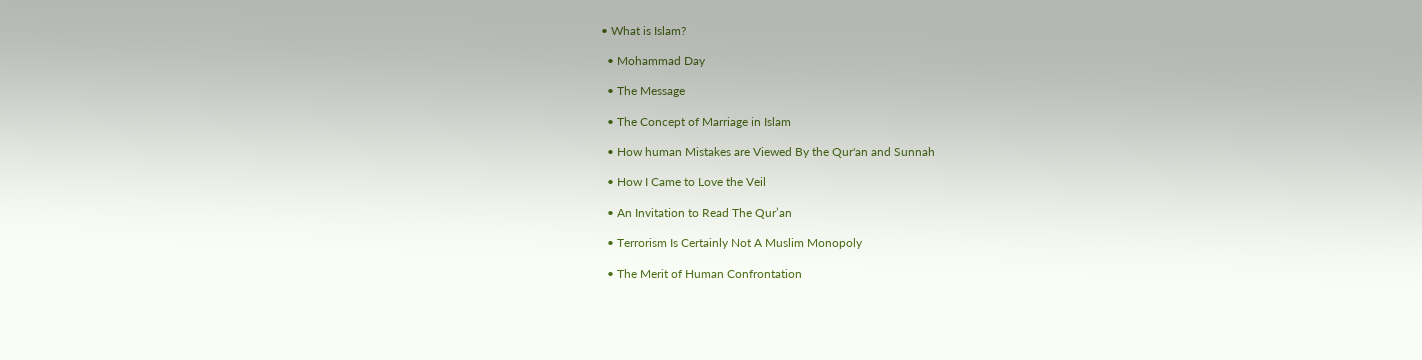• What is Islam?

  • Mohammad Day

  • The Message

  • The Concept of Marriage in Islam

  • How human Mistakes are Viewed By the Qur'an and Sunnah

  • How I Came to Love the Veil

  • An Invitation to Read The Qur’an

  • Terrorism Is Certainly Not A Muslim Monopoly

  • The Merit of Human Confrontation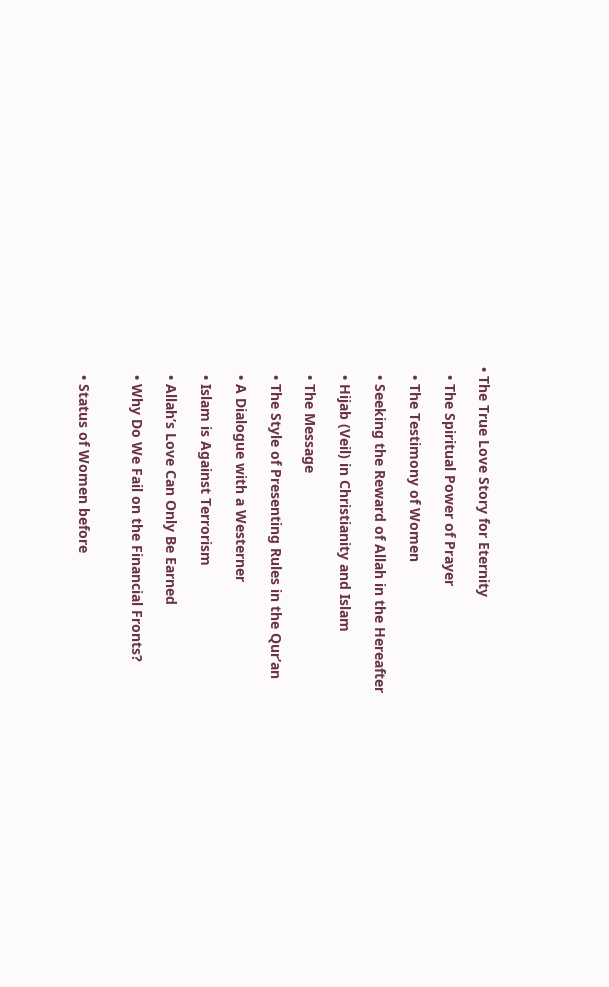• The True Love Story for Eternity

  • The Spiritual Power of Prayer

  • The Testimony of Women

  • Seeking the Reward of Allah in the Hereafter

  • Hijab (Veil) in Christianity and Islam

  • The Message

  • The Style of Presenting Rules in the Qur’an

  • A Dialogue with a Westerner

  • Islam is Against Terrorism

  • Allah’s Love Can Only Be Earned

  • Why Do We Fail on the Financial Fronts?


  • Status of Women before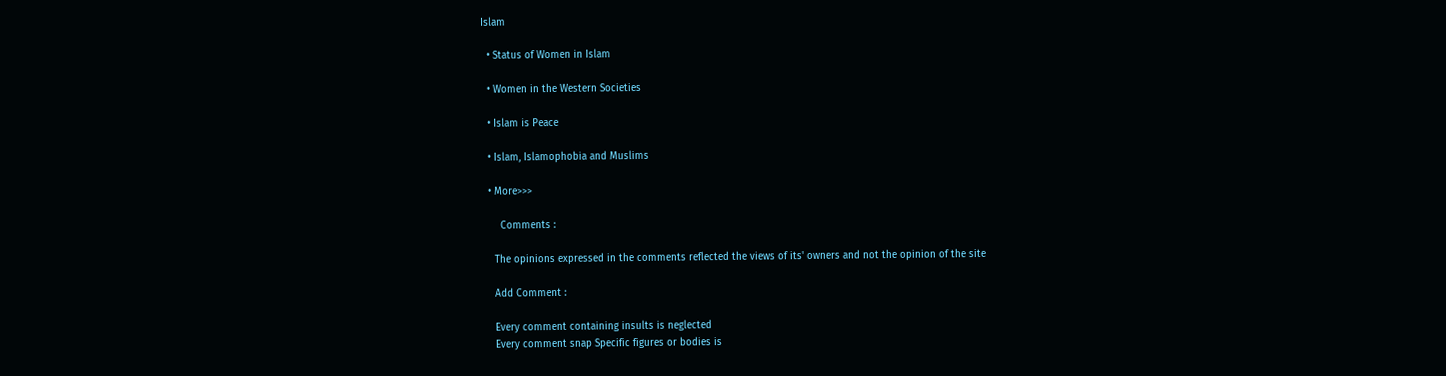Islam

  • Status of Women in Islam

  • Women in the Western Societies

  • Islam is Peace

  • Islam, Islamophobia and Muslims

  • More>>>

      Comments :

    The opinions expressed in the comments reflected the views of its' owners and not the opinion of the site

    Add Comment :

    Every comment containing insults is neglected
    Every comment snap Specific figures or bodies is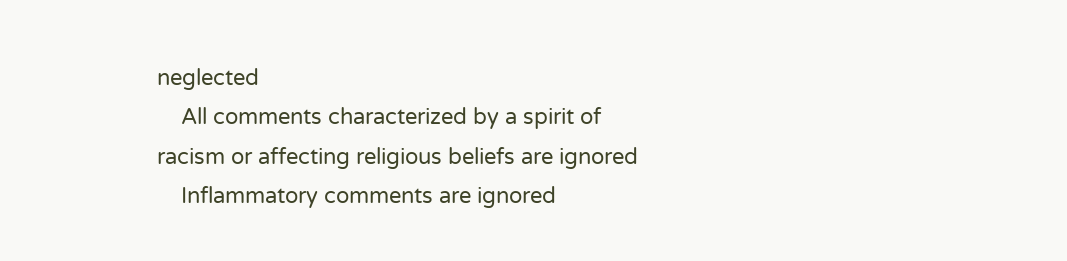neglected
    All comments characterized by a spirit of racism or affecting religious beliefs are ignored
    Inflammatory comments are ignored